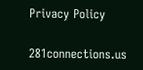Privacy Policy

281connections.us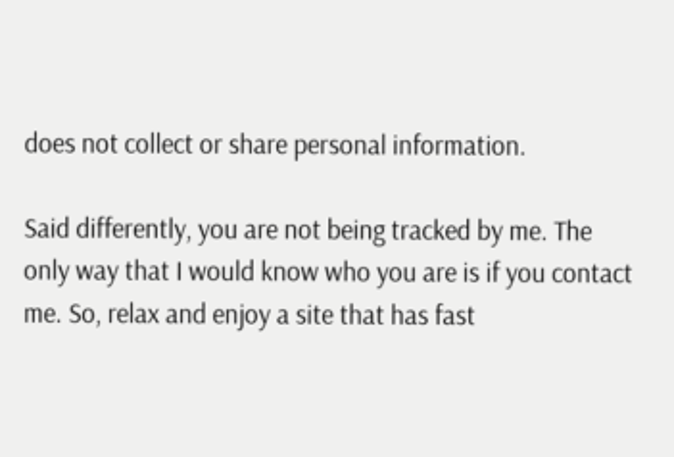does not collect or share personal information.

Said differently, you are not being tracked by me. The only way that I would know who you are is if you contact me. So, relax and enjoy a site that has fast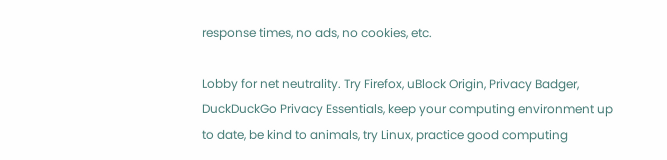response times, no ads, no cookies, etc.

Lobby for net neutrality. Try Firefox, uBlock Origin, Privacy Badger, DuckDuckGo Privacy Essentials, keep your computing environment up to date, be kind to animals, try Linux, practice good computing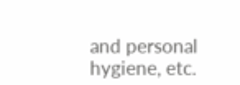and personal hygiene, etc.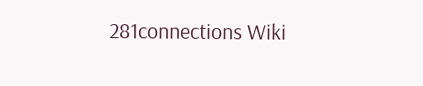281connections Wiki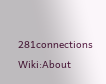281connections Wiki:About